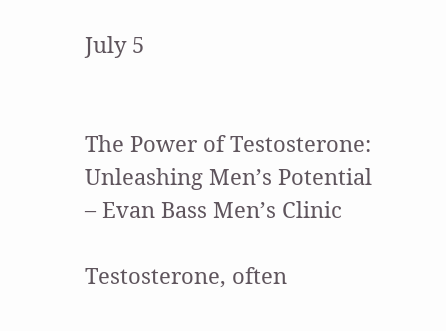July 5


The Power of Testosterone: Unleashing Men’s Potential – Evan Bass Men’s Clinic

Testosterone, often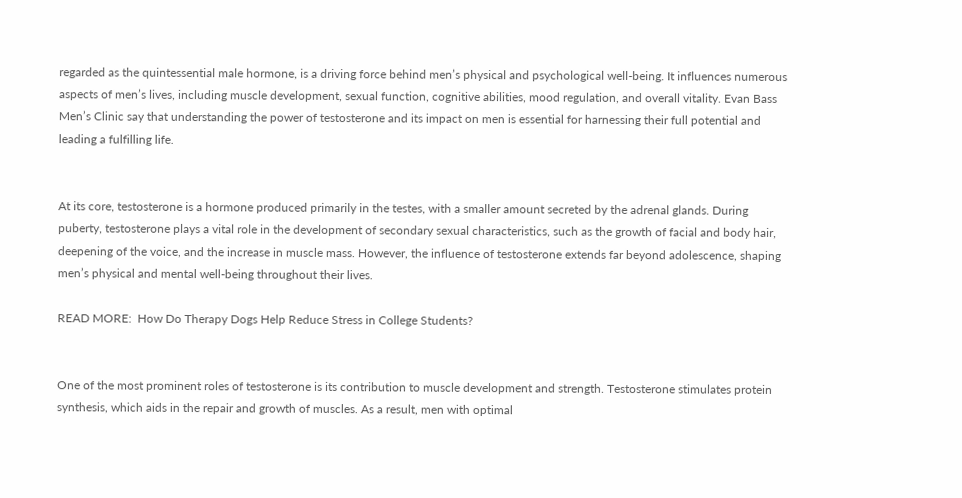regarded as the quintessential male hormone, is a driving force behind men’s physical and psychological well-being. It influences numerous aspects of men’s lives, including muscle development, sexual function, cognitive abilities, mood regulation, and overall vitality. Evan Bass Men’s Clinic say that understanding the power of testosterone and its impact on men is essential for harnessing their full potential and leading a fulfilling life.


At its core, testosterone is a hormone produced primarily in the testes, with a smaller amount secreted by the adrenal glands. During puberty, testosterone plays a vital role in the development of secondary sexual characteristics, such as the growth of facial and body hair, deepening of the voice, and the increase in muscle mass. However, the influence of testosterone extends far beyond adolescence, shaping men’s physical and mental well-being throughout their lives.

READ MORE:  How Do Therapy Dogs Help Reduce Stress in College Students?


One of the most prominent roles of testosterone is its contribution to muscle development and strength. Testosterone stimulates protein synthesis, which aids in the repair and growth of muscles. As a result, men with optimal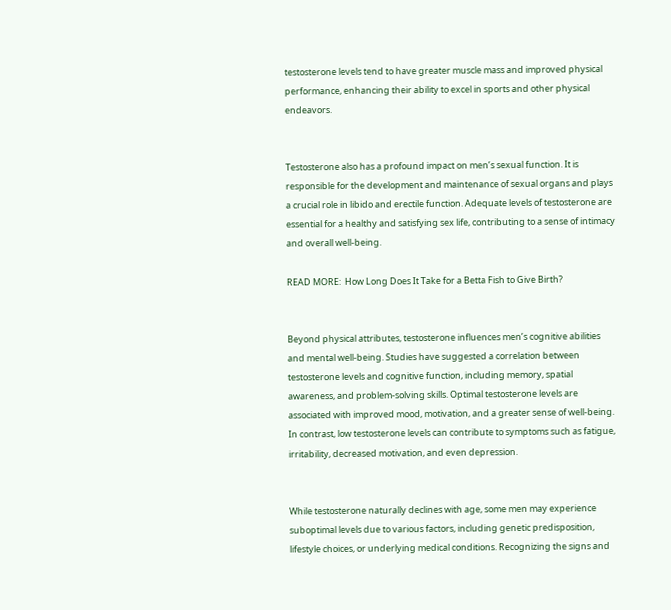testosterone levels tend to have greater muscle mass and improved physical performance, enhancing their ability to excel in sports and other physical endeavors.


Testosterone also has a profound impact on men’s sexual function. It is responsible for the development and maintenance of sexual organs and plays a crucial role in libido and erectile function. Adequate levels of testosterone are essential for a healthy and satisfying sex life, contributing to a sense of intimacy and overall well-being.

READ MORE:  How Long Does It Take for a Betta Fish to Give Birth?


Beyond physical attributes, testosterone influences men’s cognitive abilities and mental well-being. Studies have suggested a correlation between testosterone levels and cognitive function, including memory, spatial awareness, and problem-solving skills. Optimal testosterone levels are associated with improved mood, motivation, and a greater sense of well-being. In contrast, low testosterone levels can contribute to symptoms such as fatigue, irritability, decreased motivation, and even depression.


While testosterone naturally declines with age, some men may experience suboptimal levels due to various factors, including genetic predisposition, lifestyle choices, or underlying medical conditions. Recognizing the signs and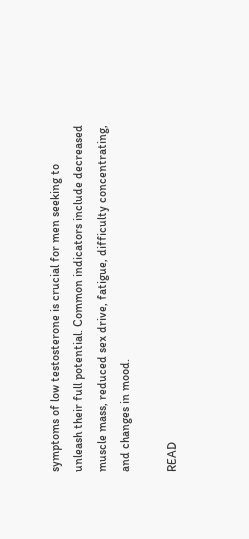symptoms of low testosterone is crucial for men seeking to unleash their full potential. Common indicators include decreased muscle mass, reduced sex drive, fatigue, difficulty concentrating, and changes in mood.

READ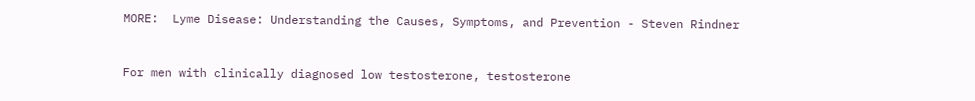MORE:  Lyme Disease: Understanding the Causes, Symptoms, and Prevention - Steven Rindner


For men with clinically diagnosed low testosterone, testosterone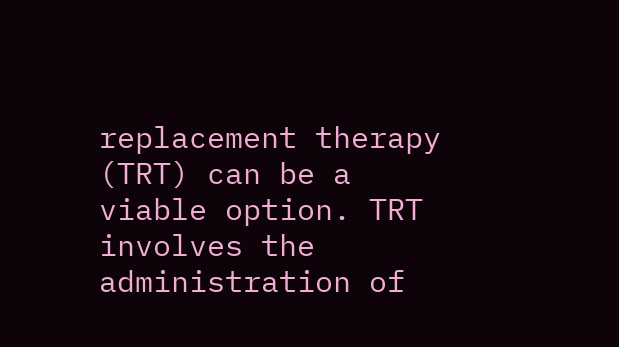replacement therapy (TRT) can be a viable option. TRT involves the administration of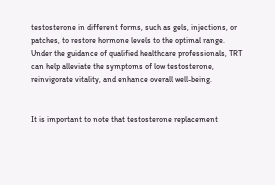testosterone in different forms, such as gels, injections, or patches, to restore hormone levels to the optimal range. Under the guidance of qualified healthcare professionals, TRT can help alleviate the symptoms of low testosterone, reinvigorate vitality, and enhance overall well-being.


It is important to note that testosterone replacement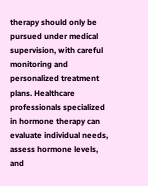therapy should only be pursued under medical supervision, with careful monitoring and personalized treatment plans. Healthcare professionals specialized in hormone therapy can evaluate individual needs, assess hormone levels, and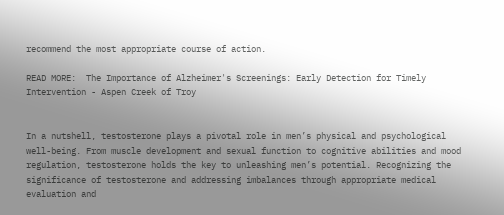recommend the most appropriate course of action.

READ MORE:  The Importance of Alzheimer's Screenings: Early Detection for Timely Intervention - Aspen Creek of Troy


In a nutshell, testosterone plays a pivotal role in men’s physical and psychological well-being. From muscle development and sexual function to cognitive abilities and mood regulation, testosterone holds the key to unleashing men’s potential. Recognizing the significance of testosterone and addressing imbalances through appropriate medical evaluation and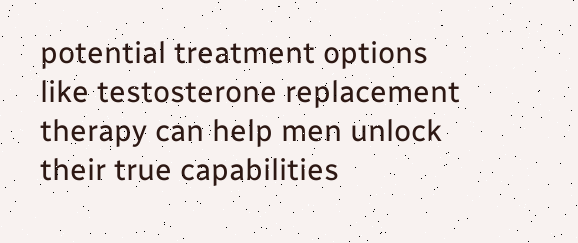potential treatment options like testosterone replacement therapy can help men unlock their true capabilities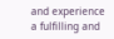and experience a fulfilling and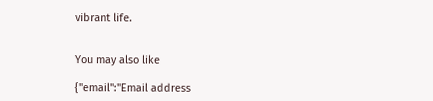vibrant life.


You may also like

{"email":"Email address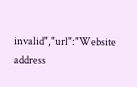invalid","url":"Website address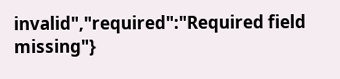invalid","required":"Required field missing"}